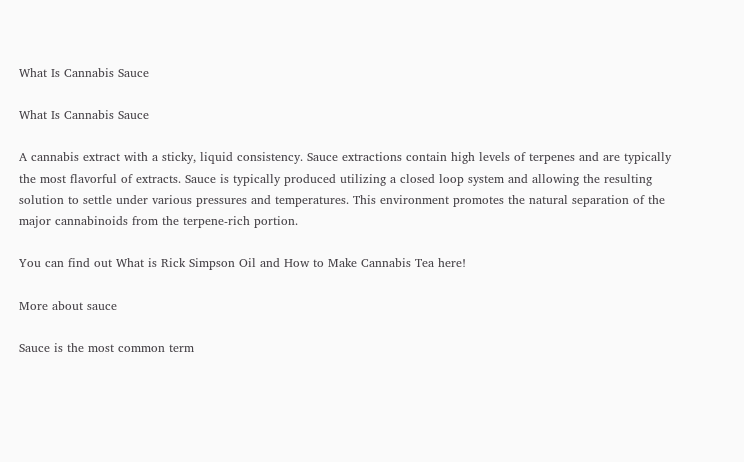What Is Cannabis Sauce

What Is Cannabis Sauce

A cannabis extract with a sticky, liquid consistency. Sauce extractions contain high levels of terpenes and are typically the most flavorful of extracts. Sauce is typically produced utilizing a closed loop system and allowing the resulting solution to settle under various pressures and temperatures. This environment promotes the natural separation of the major cannabinoids from the terpene-rich portion.

You can find out What is Rick Simpson Oil and How to Make Cannabis Tea here!

More about sauce

Sauce is the most common term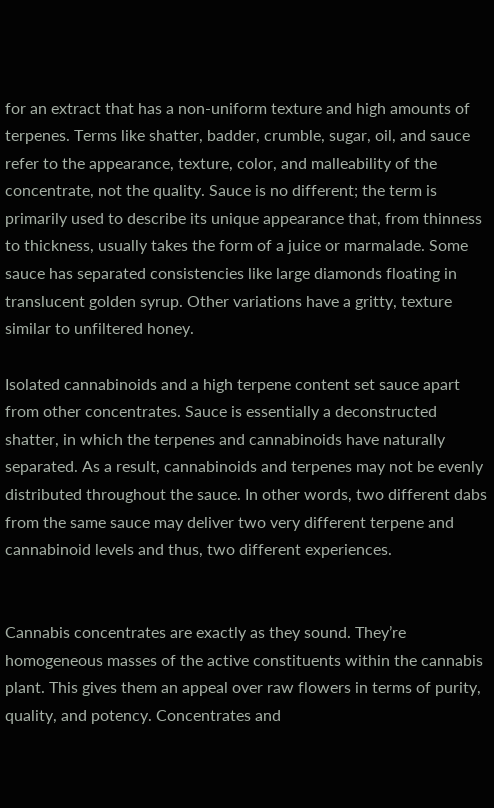for an extract that has a non-uniform texture and high amounts of terpenes. Terms like shatter, badder, crumble, sugar, oil, and sauce refer to the appearance, texture, color, and malleability of the concentrate, not the quality. Sauce is no different; the term is primarily used to describe its unique appearance that, from thinness to thickness, usually takes the form of a juice or marmalade. Some sauce has separated consistencies like large diamonds floating in translucent golden syrup. Other variations have a gritty, texture similar to unfiltered honey.

Isolated cannabinoids and a high terpene content set sauce apart from other concentrates. Sauce is essentially a deconstructed shatter, in which the terpenes and cannabinoids have naturally separated. As a result, cannabinoids and terpenes may not be evenly distributed throughout the sauce. In other words, two different dabs from the same sauce may deliver two very different terpene and cannabinoid levels and thus, two different experiences.


Cannabis concentrates are exactly as they sound. They’re homogeneous masses of the active constituents within the cannabis plant. This gives them an appeal over raw flowers in terms of purity, quality, and potency. Concentrates and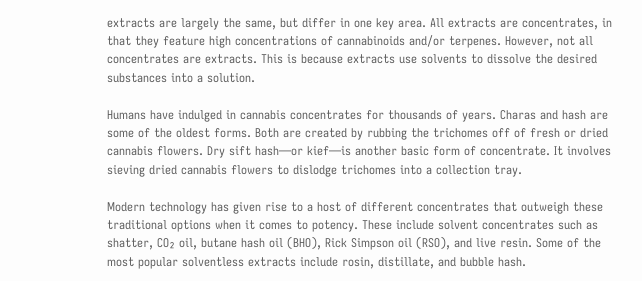extracts are largely the same, but differ in one key area. All extracts are concentrates, in that they feature high concentrations of cannabinoids and/or terpenes. However, not all concentrates are extracts. This is because extracts use solvents to dissolve the desired substances into a solution.

Humans have indulged in cannabis concentrates for thousands of years. Charas and hash are some of the oldest forms. Both are created by rubbing the trichomes off of fresh or dried cannabis flowers. Dry sift hash—or kief—is another basic form of concentrate. It involves sieving dried cannabis flowers to dislodge trichomes into a collection tray.

Modern technology has given rise to a host of different concentrates that outweigh these traditional options when it comes to potency. These include solvent concentrates such as shatter, CO₂ oil, butane hash oil (BHO), Rick Simpson oil (RSO), and live resin. Some of the most popular solventless extracts include rosin, distillate, and bubble hash.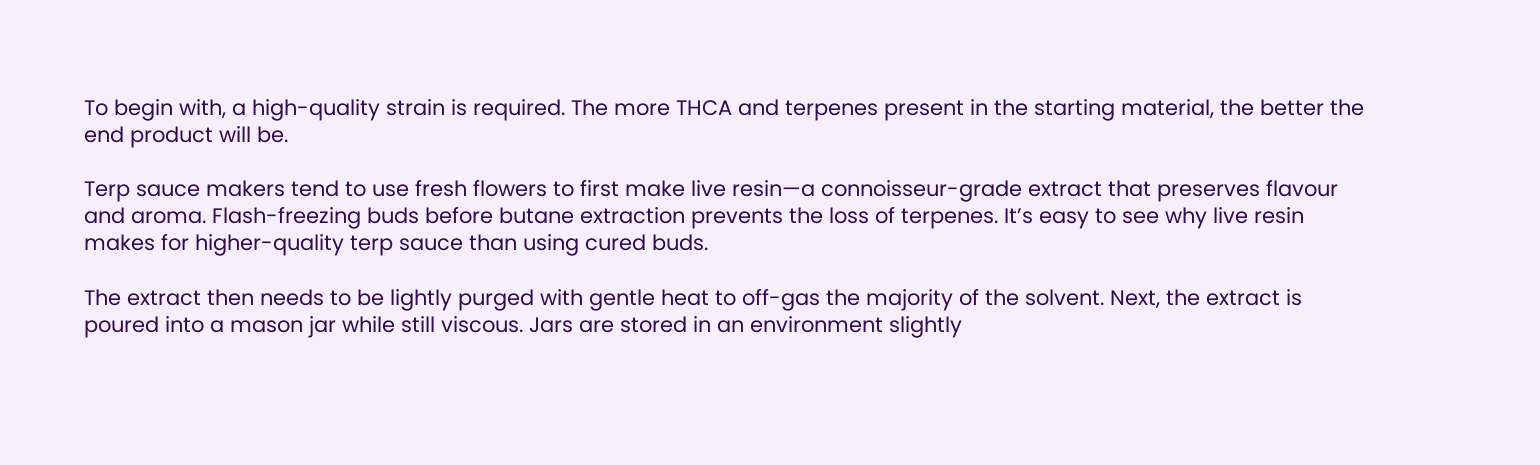To begin with, a high-quality strain is required. The more THCA and terpenes present in the starting material, the better the end product will be.

Terp sauce makers tend to use fresh flowers to first make live resin—a connoisseur-grade extract that preserves flavour and aroma. Flash-freezing buds before butane extraction prevents the loss of terpenes. It’s easy to see why live resin makes for higher-quality terp sauce than using cured buds.

The extract then needs to be lightly purged with gentle heat to off-gas the majority of the solvent. Next, the extract is poured into a mason jar while still viscous. Jars are stored in an environment slightly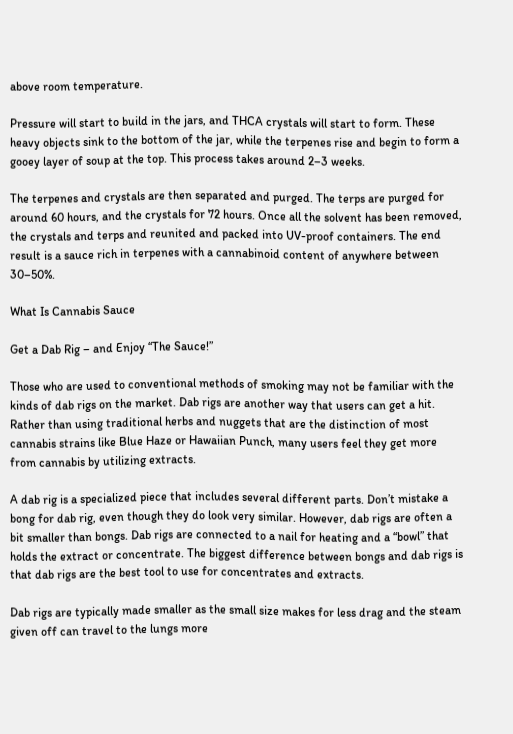above room temperature.

Pressure will start to build in the jars, and THCA crystals will start to form. These heavy objects sink to the bottom of the jar, while the terpenes rise and begin to form a gooey layer of soup at the top. This process takes around 2–3 weeks.

The terpenes and crystals are then separated and purged. The terps are purged for around 60 hours, and the crystals for 72 hours. Once all the solvent has been removed, the crystals and terps and reunited and packed into UV-proof containers. The end result is a sauce rich in terpenes with a cannabinoid content of anywhere between 30–50%.

What Is Cannabis Sauce

Get a Dab Rig – and Enjoy “The Sauce!”

Those who are used to conventional methods of smoking may not be familiar with the kinds of dab rigs on the market. Dab rigs are another way that users can get a hit. Rather than using traditional herbs and nuggets that are the distinction of most cannabis strains like Blue Haze or Hawaiian Punch, many users feel they get more from cannabis by utilizing extracts.

A dab rig is a specialized piece that includes several different parts. Don’t mistake a bong for dab rig, even though they do look very similar. However, dab rigs are often a bit smaller than bongs. Dab rigs are connected to a nail for heating and a “bowl” that holds the extract or concentrate. The biggest difference between bongs and dab rigs is that dab rigs are the best tool to use for concentrates and extracts.

Dab rigs are typically made smaller as the small size makes for less drag and the steam given off can travel to the lungs more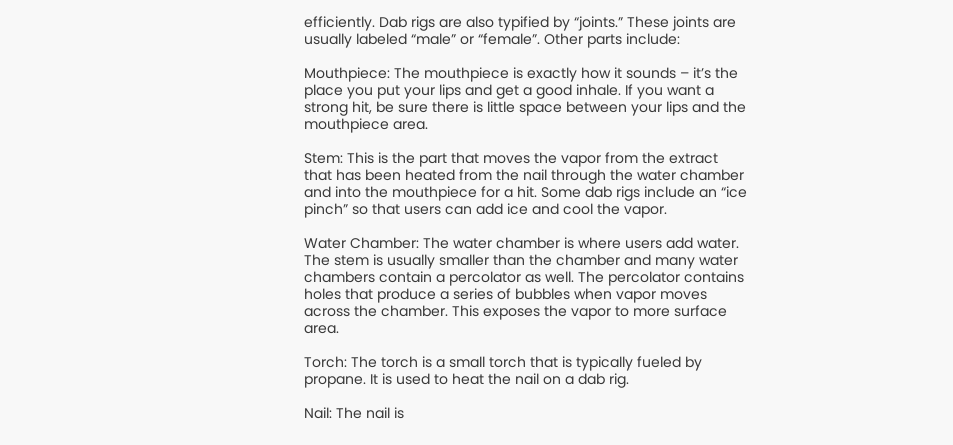efficiently. Dab rigs are also typified by “joints.” These joints are usually labeled “male” or “female”. Other parts include:

Mouthpiece: The mouthpiece is exactly how it sounds – it’s the place you put your lips and get a good inhale. If you want a strong hit, be sure there is little space between your lips and the mouthpiece area.

Stem: This is the part that moves the vapor from the extract that has been heated from the nail through the water chamber and into the mouthpiece for a hit. Some dab rigs include an “ice pinch” so that users can add ice and cool the vapor.

Water Chamber: The water chamber is where users add water. The stem is usually smaller than the chamber and many water chambers contain a percolator as well. The percolator contains holes that produce a series of bubbles when vapor moves across the chamber. This exposes the vapor to more surface area.

Torch: The torch is a small torch that is typically fueled by propane. It is used to heat the nail on a dab rig.

Nail: The nail is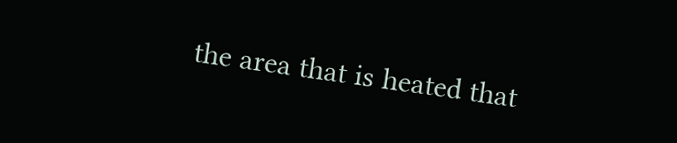the area that is heated that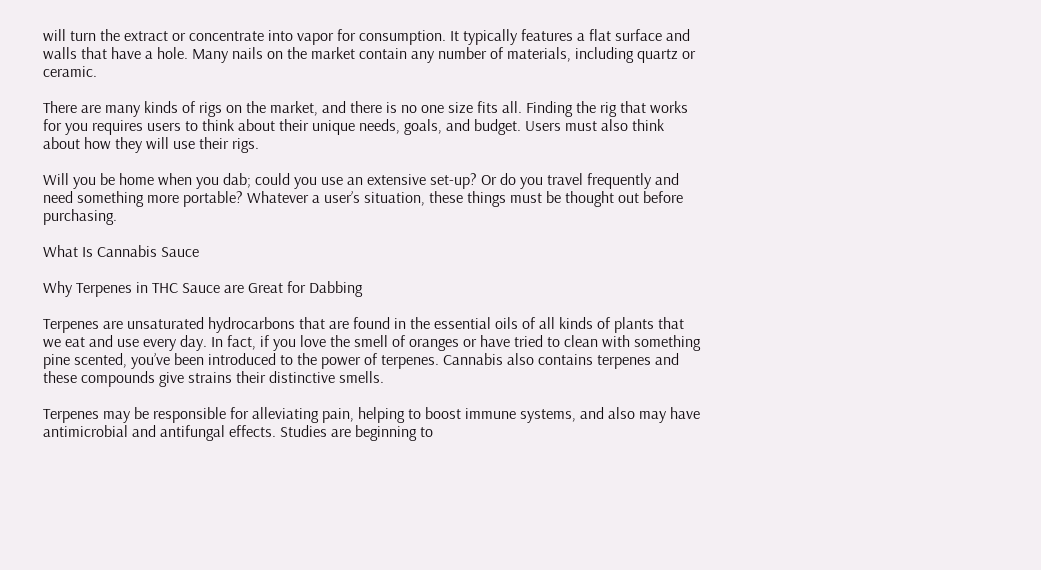will turn the extract or concentrate into vapor for consumption. It typically features a flat surface and walls that have a hole. Many nails on the market contain any number of materials, including quartz or ceramic.

There are many kinds of rigs on the market, and there is no one size fits all. Finding the rig that works for you requires users to think about their unique needs, goals, and budget. Users must also think about how they will use their rigs.

Will you be home when you dab; could you use an extensive set-up? Or do you travel frequently and need something more portable? Whatever a user’s situation, these things must be thought out before purchasing.

What Is Cannabis Sauce

Why Terpenes in THC Sauce are Great for Dabbing

Terpenes are unsaturated hydrocarbons that are found in the essential oils of all kinds of plants that we eat and use every day. In fact, if you love the smell of oranges or have tried to clean with something pine scented, you’ve been introduced to the power of terpenes. Cannabis also contains terpenes and these compounds give strains their distinctive smells.

Terpenes may be responsible for alleviating pain, helping to boost immune systems, and also may have antimicrobial and antifungal effects. Studies are beginning to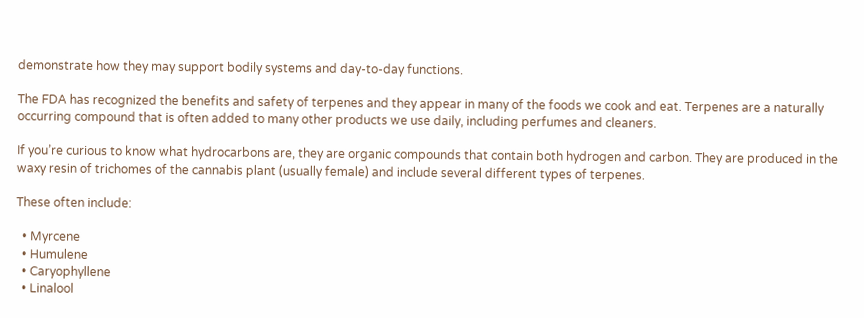demonstrate how they may support bodily systems and day-to-day functions.

The FDA has recognized the benefits and safety of terpenes and they appear in many of the foods we cook and eat. Terpenes are a naturally occurring compound that is often added to many other products we use daily, including perfumes and cleaners.

If you’re curious to know what hydrocarbons are, they are organic compounds that contain both hydrogen and carbon. They are produced in the waxy resin of trichomes of the cannabis plant (usually female) and include several different types of terpenes.

These often include:

  • Myrcene
  • Humulene
  • Caryophyllene
  • Linalool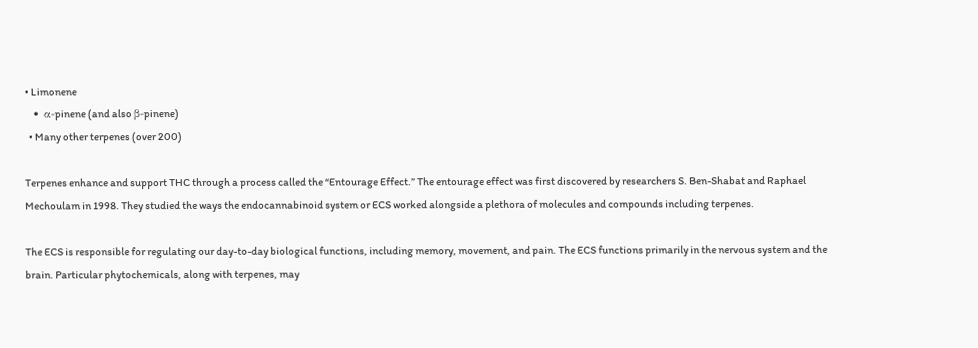• Limonene
  • α-pinene (and also β-pinene)
  • Many other terpenes (over 200)

Terpenes enhance and support THC through a process called the “Entourage Effect.” The entourage effect was first discovered by researchers S. Ben-Shabat and Raphael Mechoulam in 1998. They studied the ways the endocannabinoid system or ECS worked alongside a plethora of molecules and compounds including terpenes.

The ECS is responsible for regulating our day-to-day biological functions, including memory, movement, and pain. The ECS functions primarily in the nervous system and the brain. Particular phytochemicals, along with terpenes, may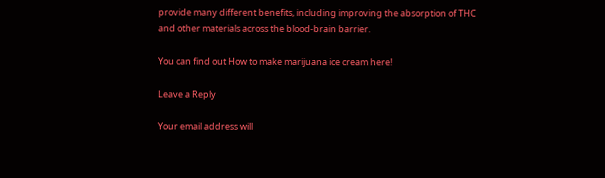provide many different benefits, including improving the absorption of THC and other materials across the blood-brain barrier.

You can find out How to make marijuana ice cream here!

Leave a Reply

Your email address will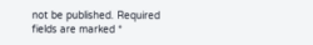not be published. Required fields are marked *